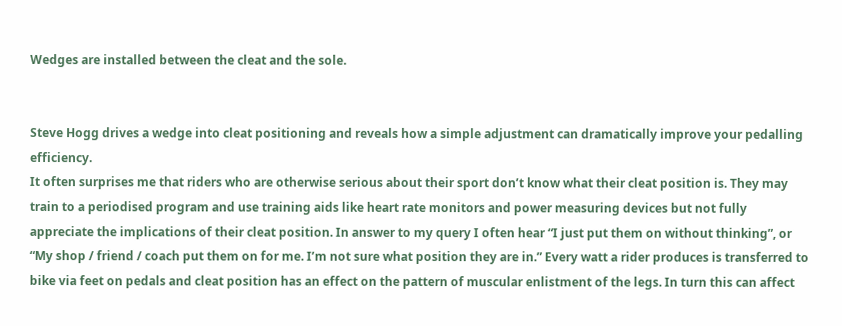Wedges are installed between the cleat and the sole.


Steve Hogg drives a wedge into cleat positioning and reveals how a simple adjustment can dramatically improve your pedalling efficiency.
It often surprises me that riders who are otherwise serious about their sport don’t know what their cleat position is. They may train to a periodised program and use training aids like heart rate monitors and power measuring devices but not fully appreciate the implications of their cleat position. In answer to my query I often hear “I just put them on without thinking”, or “My shop / friend / coach put them on for me. I’m not sure what position they are in.” Every watt a rider produces is transferred to bike via feet on pedals and cleat position has an effect on the pattern of muscular enlistment of the legs. In turn this can affect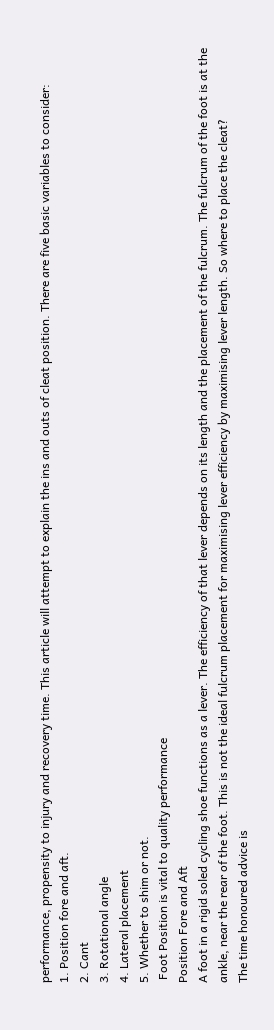performance, propensity to injury and recovery time. This article will attempt to explain the ins and outs of cleat position. There are five basic variables to consider:
1. Position fore and aft.
2. Cant
3. Rotational angle
4. Lateral placement
5. Whether to shim or not.
 Foot Position is vital to quality performance
Position Fore and Aft
A foot in a rigid soled cycling shoe functions as a lever. The efficiency of that lever depends on its length and the placement of the fulcrum. The fulcrum of the foot is at the ankle, near the rear of the foot. This is not the ideal fulcrum placement for maximising lever efficiency by maximising lever length. So where to place the cleat?
The time honoured advice is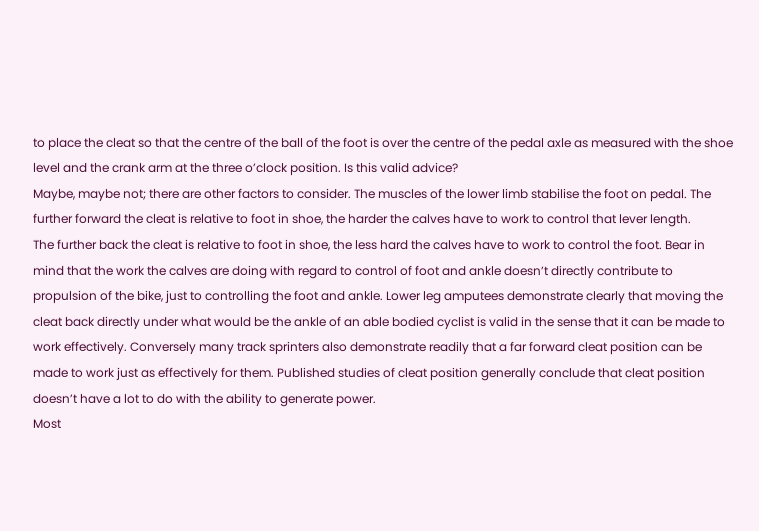to place the cleat so that the centre of the ball of the foot is over the centre of the pedal axle as measured with the shoe level and the crank arm at the three o’clock position. Is this valid advice?
Maybe, maybe not; there are other factors to consider. The muscles of the lower limb stabilise the foot on pedal. The further forward the cleat is relative to foot in shoe, the harder the calves have to work to control that lever length.
The further back the cleat is relative to foot in shoe, the less hard the calves have to work to control the foot. Bear in mind that the work the calves are doing with regard to control of foot and ankle doesn’t directly contribute to propulsion of the bike, just to controlling the foot and ankle. Lower leg amputees demonstrate clearly that moving the cleat back directly under what would be the ankle of an able bodied cyclist is valid in the sense that it can be made to work effectively. Conversely many track sprinters also demonstrate readily that a far forward cleat position can be made to work just as effectively for them. Published studies of cleat position generally conclude that cleat position doesn’t have a lot to do with the ability to generate power.
Most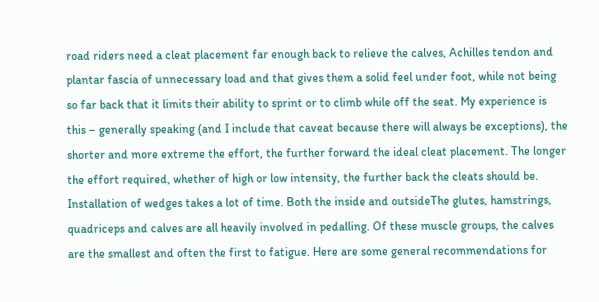road riders need a cleat placement far enough back to relieve the calves, Achilles tendon and plantar fascia of unnecessary load and that gives them a solid feel under foot, while not being so far back that it limits their ability to sprint or to climb while off the seat. My experience is this – generally speaking (and I include that caveat because there will always be exceptions), the shorter and more extreme the effort, the further forward the ideal cleat placement. The longer the effort required, whether of high or low intensity, the further back the cleats should be.
Installation of wedges takes a lot of time. Both the inside and outsideThe glutes, hamstrings, quadriceps and calves are all heavily involved in pedalling. Of these muscle groups, the calves are the smallest and often the first to fatigue. Here are some general recommendations for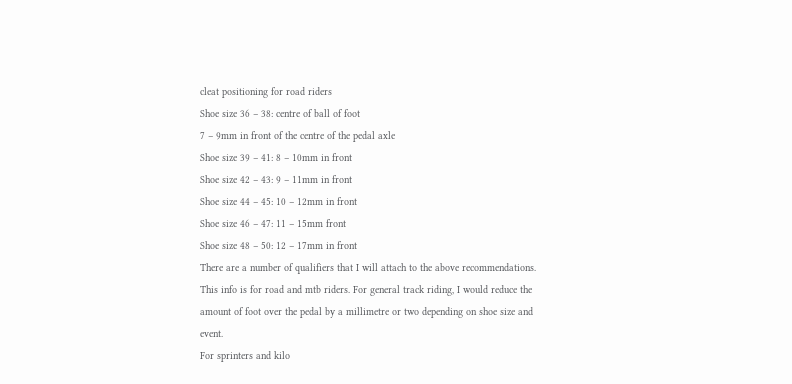cleat positioning for road riders
Shoe size 36 – 38: centre of ball of foot
7 – 9mm in front of the centre of the pedal axle
Shoe size 39 – 41: 8 – 10mm in front
Shoe size 42 – 43: 9 – 11mm in front
Shoe size 44 – 45: 10 – 12mm in front
Shoe size 46 – 47: 11 – 15mm front
Shoe size 48 – 50: 12 – 17mm in front
There are a number of qualifiers that I will attach to the above recommendations. This info is for road and mtb riders. For general track riding, I would reduce the amount of foot over the pedal by a millimetre or two depending on shoe size and event.
For sprinters and kilo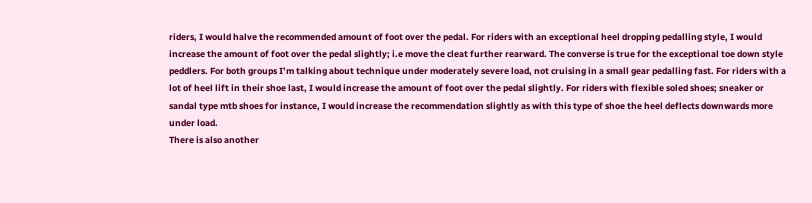riders, I would halve the recommended amount of foot over the pedal. For riders with an exceptional heel dropping pedalling style, I would increase the amount of foot over the pedal slightly; i.e move the cleat further rearward. The converse is true for the exceptional toe down style peddlers. For both groups I’m talking about technique under moderately severe load, not cruising in a small gear pedalling fast. For riders with a lot of heel lift in their shoe last, I would increase the amount of foot over the pedal slightly. For riders with flexible soled shoes; sneaker or sandal type mtb shoes for instance, I would increase the recommendation slightly as with this type of shoe the heel deflects downwards more under load.
There is also another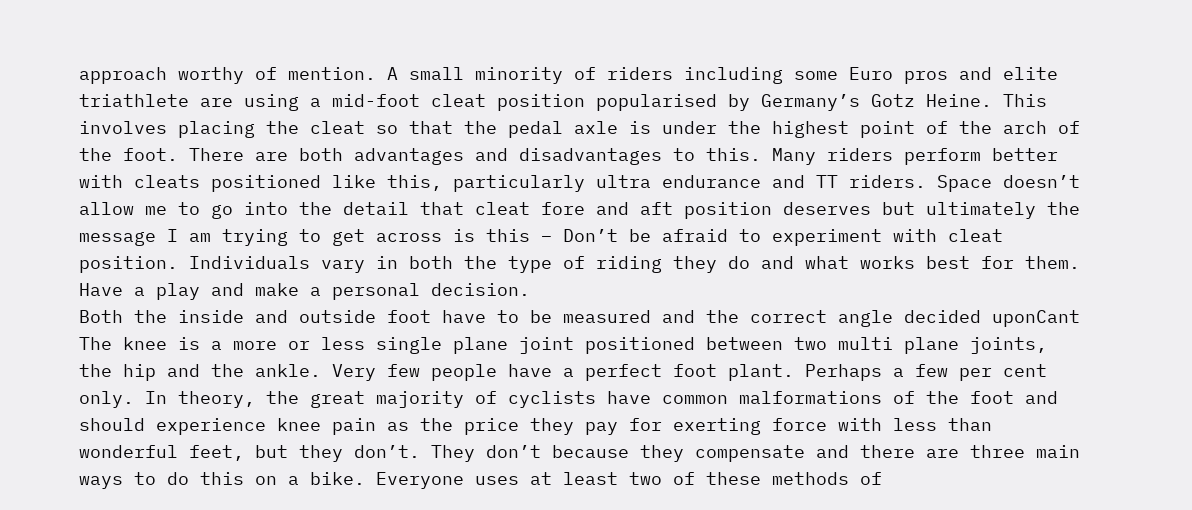approach worthy of mention. A small minority of riders including some Euro pros and elite triathlete are using a mid-foot cleat position popularised by Germany’s Gotz Heine. This involves placing the cleat so that the pedal axle is under the highest point of the arch of the foot. There are both advantages and disadvantages to this. Many riders perform better with cleats positioned like this, particularly ultra endurance and TT riders. Space doesn’t allow me to go into the detail that cleat fore and aft position deserves but ultimately the message I am trying to get across is this – Don’t be afraid to experiment with cleat position. Individuals vary in both the type of riding they do and what works best for them. Have a play and make a personal decision.
Both the inside and outside foot have to be measured and the correct angle decided uponCant
The knee is a more or less single plane joint positioned between two multi plane joints, the hip and the ankle. Very few people have a perfect foot plant. Perhaps a few per cent only. In theory, the great majority of cyclists have common malformations of the foot and should experience knee pain as the price they pay for exerting force with less than wonderful feet, but they don’t. They don’t because they compensate and there are three main ways to do this on a bike. Everyone uses at least two of these methods of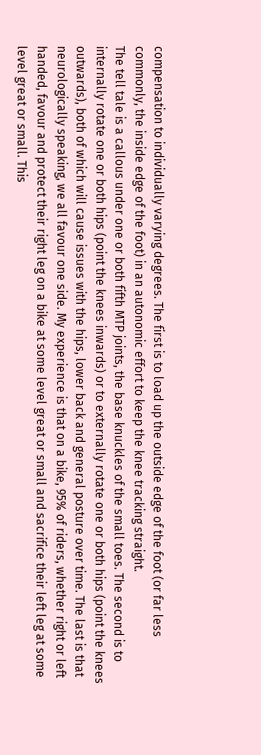compensation to individually varying degrees. The first is to load up the outside edge of the foot (or far less commonly, the inside edge of the foot) in an autonomic effort to keep the knee tracking straight.
The tell tale is a callous under one or both fifth MTP joints, the base knuckles of the small toes. The second is to internally rotate one or both hips (point the knees inwards) or to externally rotate one or both hips (point the knees outwards), both of which will cause issues with the hips, lower back and general posture over time. The last is that neurologically speaking, we all favour one side. My experience is that on a bike, 95% of riders, whether right or left handed, favour and protect their right leg on a bike at some level great or small and sacrifice their left leg at some level great or small. This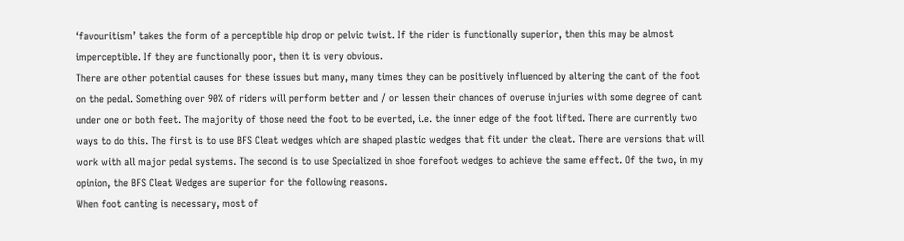‘favouritism’ takes the form of a perceptible hip drop or pelvic twist. If the rider is functionally superior, then this may be almost imperceptible. If they are functionally poor, then it is very obvious.
There are other potential causes for these issues but many, many times they can be positively influenced by altering the cant of the foot on the pedal. Something over 90% of riders will perform better and / or lessen their chances of overuse injuries with some degree of cant under one or both feet. The majority of those need the foot to be everted, i.e. the inner edge of the foot lifted. There are currently two ways to do this. The first is to use BFS Cleat wedges which are shaped plastic wedges that fit under the cleat. There are versions that will work with all major pedal systems. The second is to use Specialized in shoe forefoot wedges to achieve the same effect. Of the two, in my opinion, the BFS Cleat Wedges are superior for the following reasons.
When foot canting is necessary, most of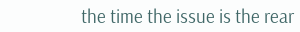the time the issue is the rear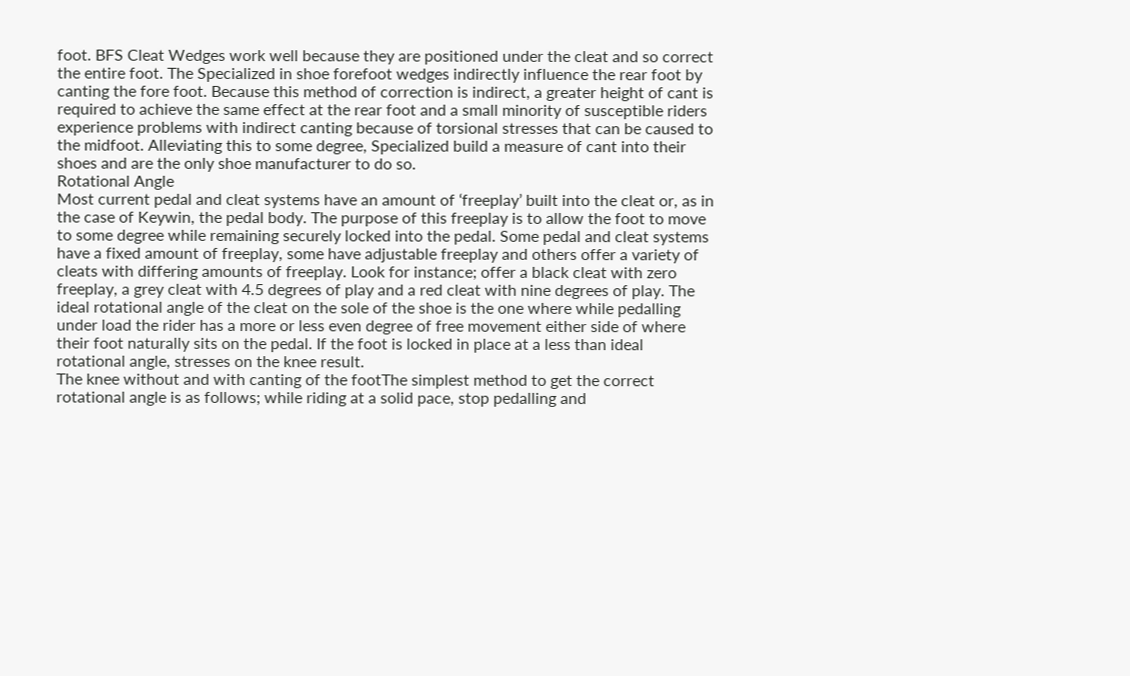foot. BFS Cleat Wedges work well because they are positioned under the cleat and so correct the entire foot. The Specialized in shoe forefoot wedges indirectly influence the rear foot by canting the fore foot. Because this method of correction is indirect, a greater height of cant is required to achieve the same effect at the rear foot and a small minority of susceptible riders experience problems with indirect canting because of torsional stresses that can be caused to the midfoot. Alleviating this to some degree, Specialized build a measure of cant into their shoes and are the only shoe manufacturer to do so.
Rotational Angle
Most current pedal and cleat systems have an amount of ‘freeplay’ built into the cleat or, as in the case of Keywin, the pedal body. The purpose of this freeplay is to allow the foot to move to some degree while remaining securely locked into the pedal. Some pedal and cleat systems have a fixed amount of freeplay, some have adjustable freeplay and others offer a variety of cleats with differing amounts of freeplay. Look for instance; offer a black cleat with zero freeplay, a grey cleat with 4.5 degrees of play and a red cleat with nine degrees of play. The ideal rotational angle of the cleat on the sole of the shoe is the one where while pedalling under load the rider has a more or less even degree of free movement either side of where their foot naturally sits on the pedal. If the foot is locked in place at a less than ideal rotational angle, stresses on the knee result.
The knee without and with canting of the footThe simplest method to get the correct rotational angle is as follows; while riding at a solid pace, stop pedalling and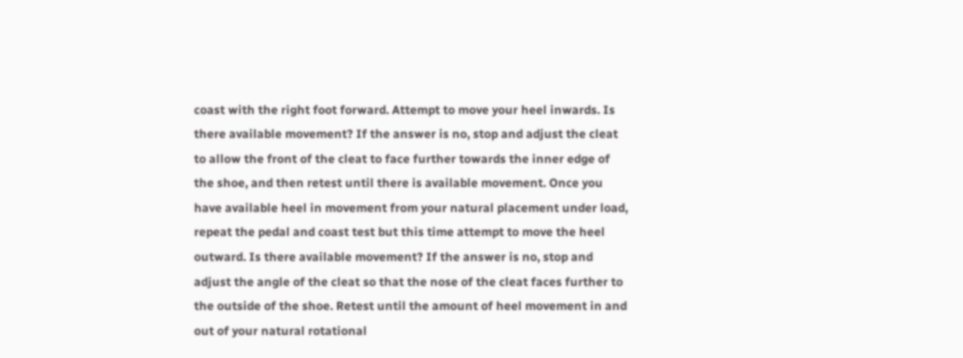coast with the right foot forward. Attempt to move your heel inwards. Is there available movement? If the answer is no, stop and adjust the cleat to allow the front of the cleat to face further towards the inner edge of the shoe, and then retest until there is available movement. Once you have available heel in movement from your natural placement under load, repeat the pedal and coast test but this time attempt to move the heel outward. Is there available movement? If the answer is no, stop and adjust the angle of the cleat so that the nose of the cleat faces further to the outside of the shoe. Retest until the amount of heel movement in and out of your natural rotational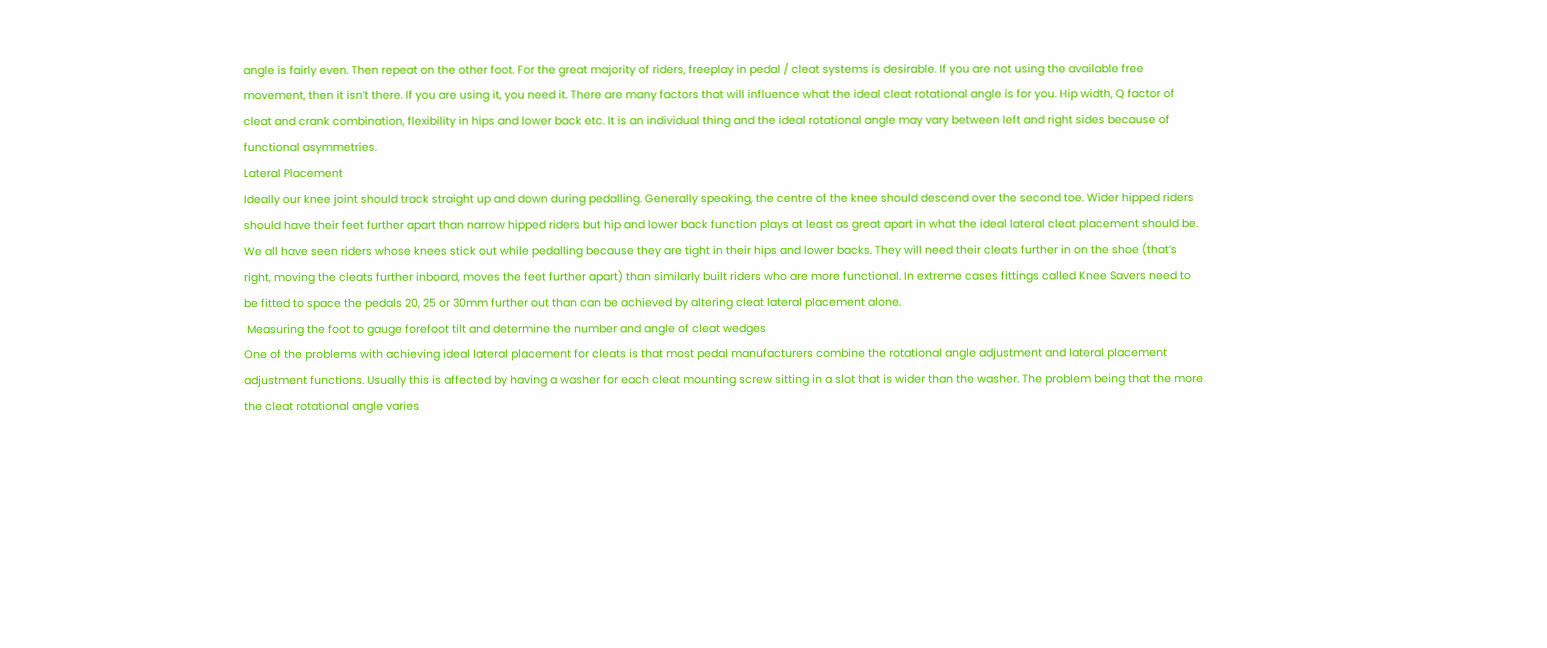angle is fairly even. Then repeat on the other foot. For the great majority of riders, freeplay in pedal / cleat systems is desirable. If you are not using the available free movement, then it isn’t there. If you are using it, you need it. There are many factors that will influence what the ideal cleat rotational angle is for you. Hip width, Q factor of cleat and crank combination, flexibility in hips and lower back etc. It is an individual thing and the ideal rotational angle may vary between left and right sides because of functional asymmetries.
Lateral Placement
Ideally our knee joint should track straight up and down during pedalling. Generally speaking, the centre of the knee should descend over the second toe. Wider hipped riders should have their feet further apart than narrow hipped riders but hip and lower back function plays at least as great apart in what the ideal lateral cleat placement should be. We all have seen riders whose knees stick out while pedalling because they are tight in their hips and lower backs. They will need their cleats further in on the shoe (that’s right, moving the cleats further inboard, moves the feet further apart) than similarly built riders who are more functional. In extreme cases fittings called Knee Savers need to be fitted to space the pedals 20, 25 or 30mm further out than can be achieved by altering cleat lateral placement alone.
 Measuring the foot to gauge forefoot tilt and determine the number and angle of cleat wedges
One of the problems with achieving ideal lateral placement for cleats is that most pedal manufacturers combine the rotational angle adjustment and lateral placement adjustment functions. Usually this is affected by having a washer for each cleat mounting screw sitting in a slot that is wider than the washer. The problem being that the more the cleat rotational angle varies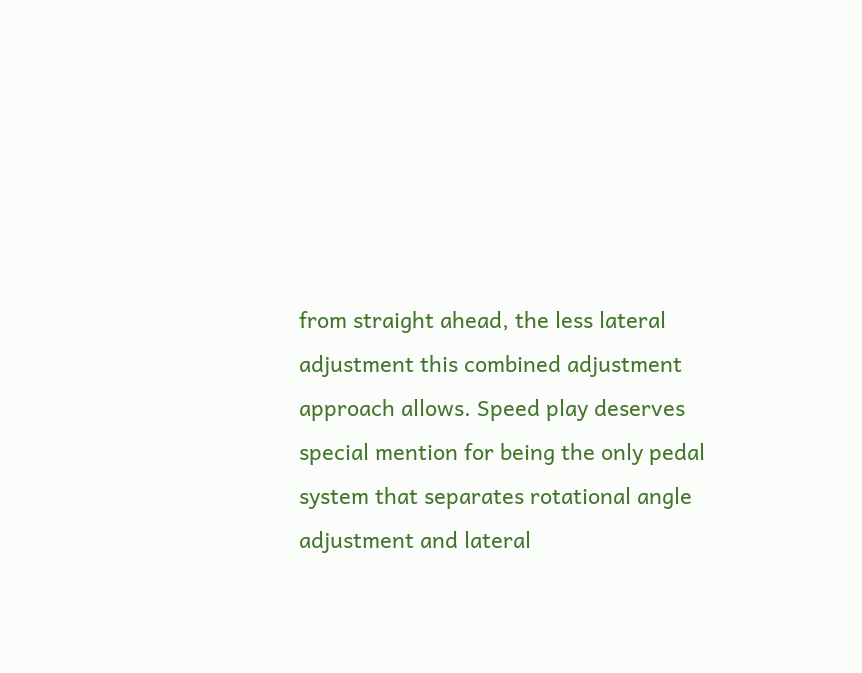from straight ahead, the less lateral adjustment this combined adjustment approach allows. Speed play deserves special mention for being the only pedal system that separates rotational angle adjustment and lateral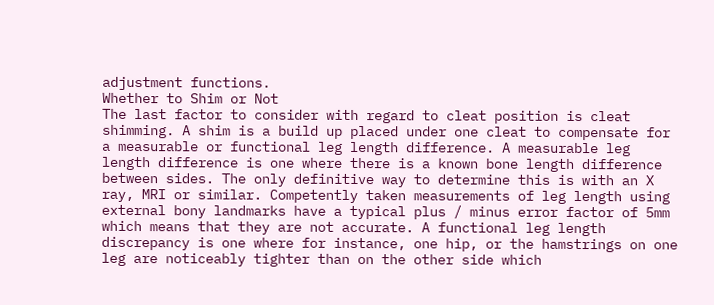adjustment functions.
Whether to Shim or Not
The last factor to consider with regard to cleat position is cleat shimming. A shim is a build up placed under one cleat to compensate for a measurable or functional leg length difference. A measurable leg length difference is one where there is a known bone length difference between sides. The only definitive way to determine this is with an X ray, MRI or similar. Competently taken measurements of leg length using external bony landmarks have a typical plus / minus error factor of 5mm which means that they are not accurate. A functional leg length discrepancy is one where for instance, one hip, or the hamstrings on one leg are noticeably tighter than on the other side which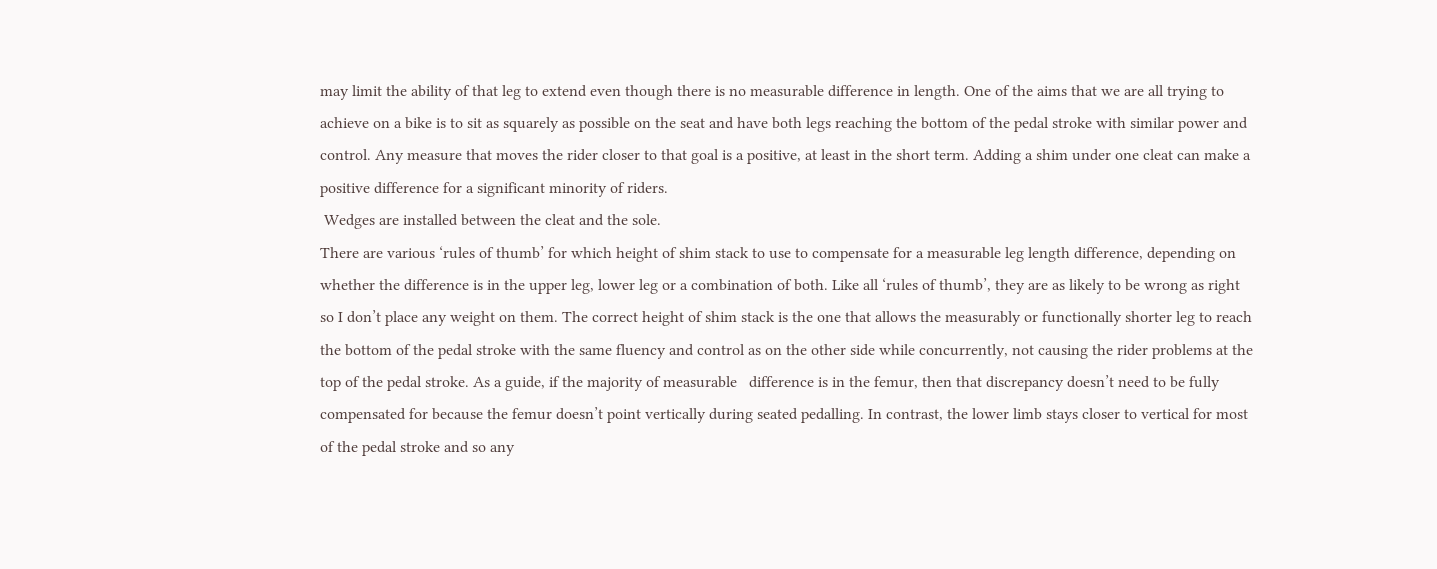may limit the ability of that leg to extend even though there is no measurable difference in length. One of the aims that we are all trying to achieve on a bike is to sit as squarely as possible on the seat and have both legs reaching the bottom of the pedal stroke with similar power and control. Any measure that moves the rider closer to that goal is a positive, at least in the short term. Adding a shim under one cleat can make a positive difference for a significant minority of riders.
 Wedges are installed between the cleat and the sole.
There are various ‘rules of thumb’ for which height of shim stack to use to compensate for a measurable leg length difference, depending on whether the difference is in the upper leg, lower leg or a combination of both. Like all ‘rules of thumb’, they are as likely to be wrong as right so I don’t place any weight on them. The correct height of shim stack is the one that allows the measurably or functionally shorter leg to reach the bottom of the pedal stroke with the same fluency and control as on the other side while concurrently, not causing the rider problems at the top of the pedal stroke. As a guide, if the majority of measurable   difference is in the femur, then that discrepancy doesn’t need to be fully compensated for because the femur doesn’t point vertically during seated pedalling. In contrast, the lower limb stays closer to vertical for most of the pedal stroke and so any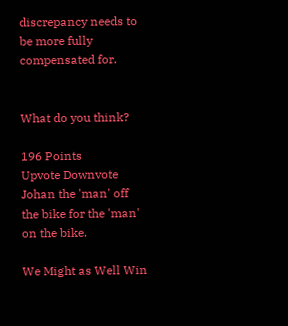discrepancy needs to be more fully compensated for.


What do you think?

196 Points
Upvote Downvote
Johan the 'man' off the bike for the 'man' on the bike.

We Might as Well Win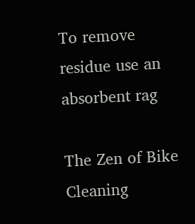To remove residue use an absorbent rag

The Zen of Bike Cleaning